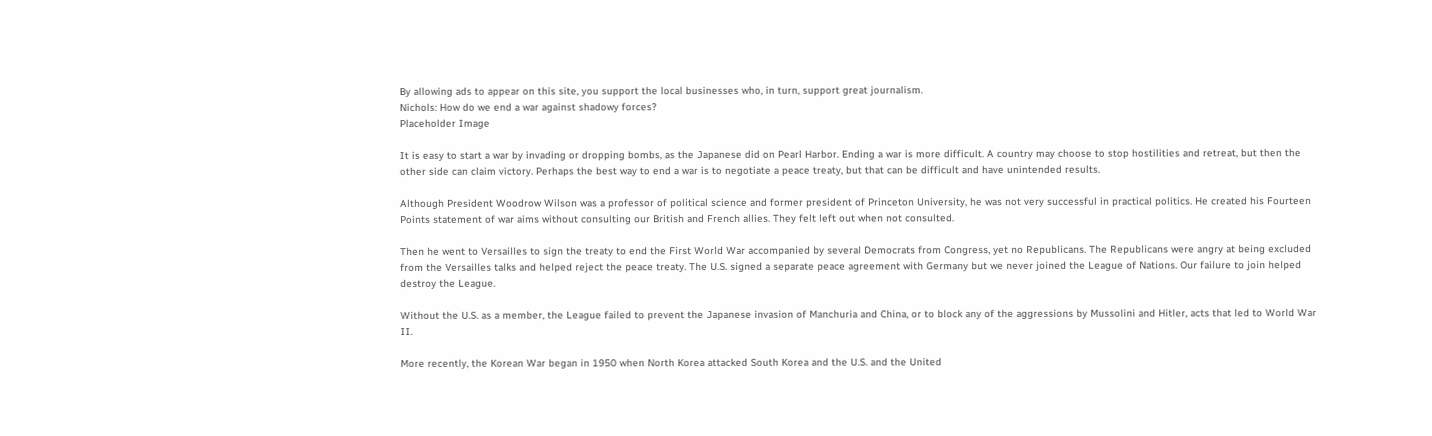By allowing ads to appear on this site, you support the local businesses who, in turn, support great journalism.
Nichols: How do we end a war against shadowy forces?
Placeholder Image

It is easy to start a war by invading or dropping bombs, as the Japanese did on Pearl Harbor. Ending a war is more difficult. A country may choose to stop hostilities and retreat, but then the other side can claim victory. Perhaps the best way to end a war is to negotiate a peace treaty, but that can be difficult and have unintended results.

Although President Woodrow Wilson was a professor of political science and former president of Princeton University, he was not very successful in practical politics. He created his Fourteen Points statement of war aims without consulting our British and French allies. They felt left out when not consulted.

Then he went to Versailles to sign the treaty to end the First World War accompanied by several Democrats from Congress, yet no Republicans. The Republicans were angry at being excluded from the Versailles talks and helped reject the peace treaty. The U.S. signed a separate peace agreement with Germany but we never joined the League of Nations. Our failure to join helped destroy the League.

Without the U.S. as a member, the League failed to prevent the Japanese invasion of Manchuria and China, or to block any of the aggressions by Mussolini and Hitler, acts that led to World War II.

More recently, the Korean War began in 1950 when North Korea attacked South Korea and the U.S. and the United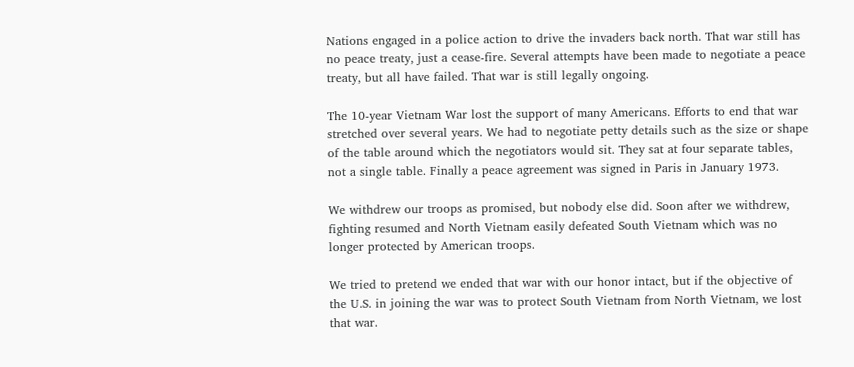Nations engaged in a police action to drive the invaders back north. That war still has no peace treaty, just a cease-fire. Several attempts have been made to negotiate a peace treaty, but all have failed. That war is still legally ongoing.

The 10-year Vietnam War lost the support of many Americans. Efforts to end that war stretched over several years. We had to negotiate petty details such as the size or shape of the table around which the negotiators would sit. They sat at four separate tables, not a single table. Finally a peace agreement was signed in Paris in January 1973.

We withdrew our troops as promised, but nobody else did. Soon after we withdrew, fighting resumed and North Vietnam easily defeated South Vietnam which was no longer protected by American troops.

We tried to pretend we ended that war with our honor intact, but if the objective of the U.S. in joining the war was to protect South Vietnam from North Vietnam, we lost that war.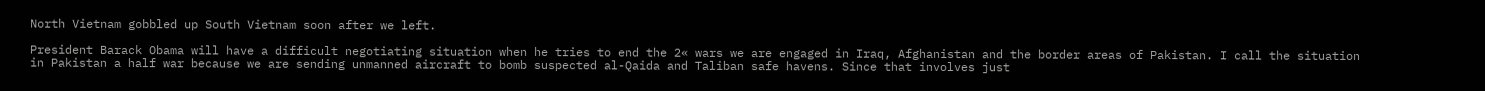North Vietnam gobbled up South Vietnam soon after we left.

President Barack Obama will have a difficult negotiating situation when he tries to end the 2« wars we are engaged in Iraq, Afghanistan and the border areas of Pakistan. I call the situation in Pakistan a half war because we are sending unmanned aircraft to bomb suspected al-Qaida and Taliban safe havens. Since that involves just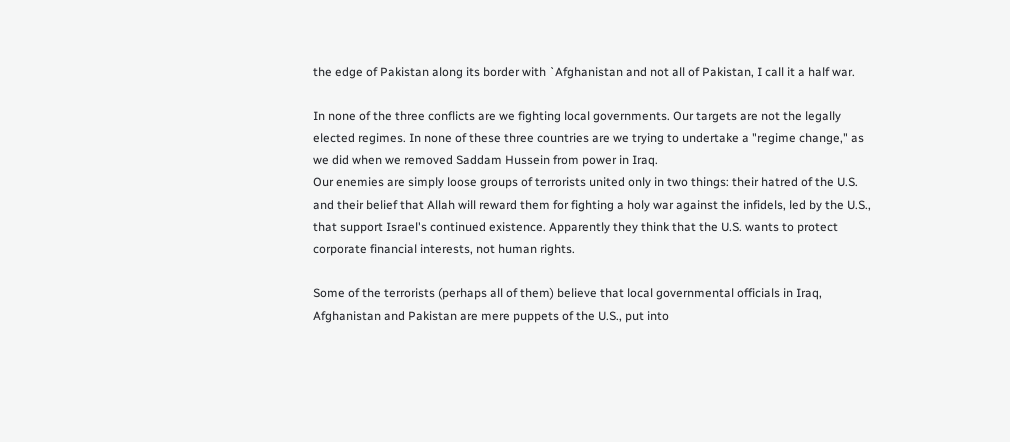the edge of Pakistan along its border with `Afghanistan and not all of Pakistan, I call it a half war.

In none of the three conflicts are we fighting local governments. Our targets are not the legally elected regimes. In none of these three countries are we trying to undertake a "regime change," as we did when we removed Saddam Hussein from power in Iraq.
Our enemies are simply loose groups of terrorists united only in two things: their hatred of the U.S. and their belief that Allah will reward them for fighting a holy war against the infidels, led by the U.S., that support Israel's continued existence. Apparently they think that the U.S. wants to protect corporate financial interests, not human rights.

Some of the terrorists (perhaps all of them) believe that local governmental officials in Iraq, Afghanistan and Pakistan are mere puppets of the U.S., put into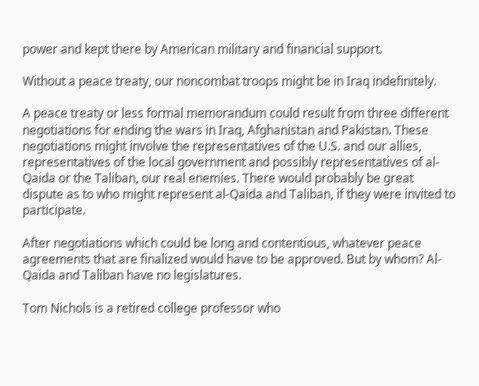power and kept there by American military and financial support.

Without a peace treaty, our noncombat troops might be in Iraq indefinitely.

A peace treaty or less formal memorandum could result from three different negotiations for ending the wars in Iraq, Afghanistan and Pakistan. These negotiations might involve the representatives of the U.S. and our allies, representatives of the local government and possibly representatives of al-Qaida or the Taliban, our real enemies. There would probably be great dispute as to who might represent al-Qaida and Taliban, if they were invited to participate.

After negotiations which could be long and contentious, whatever peace agreements that are finalized would have to be approved. But by whom? Al-Qaida and Taliban have no legislatures.

Tom Nichols is a retired college professor who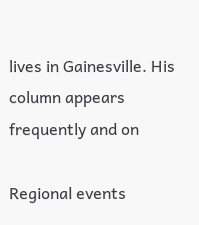lives in Gainesville. His column appears frequently and on

Regional events